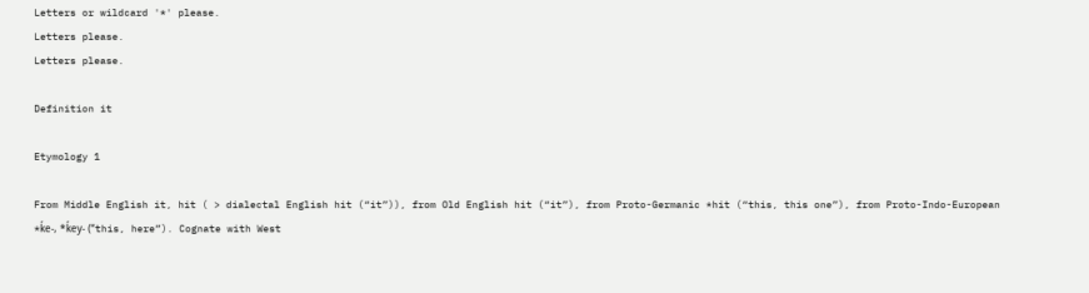Letters or wildcard '*' please.
Letters please.
Letters please.

Definition it

Etymology 1

From Middle English it, hit ( > dialectal English hit (“it”)), from Old English hit (“it”), from Proto-Germanic *hit (“this, this one”), from Proto-Indo-European *ḱe-, *ḱey- (“this, here”). Cognate with West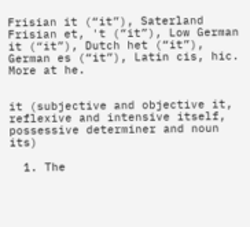Frisian it (“it”), Saterland Frisian et, 't (“it”), Low German it (“it”), Dutch het (“it”), German es (“it”), Latin cis, hic. More at he.


it (subjective and objective it, reflexive and intensive itself, possessive determiner and noun its)

  1. The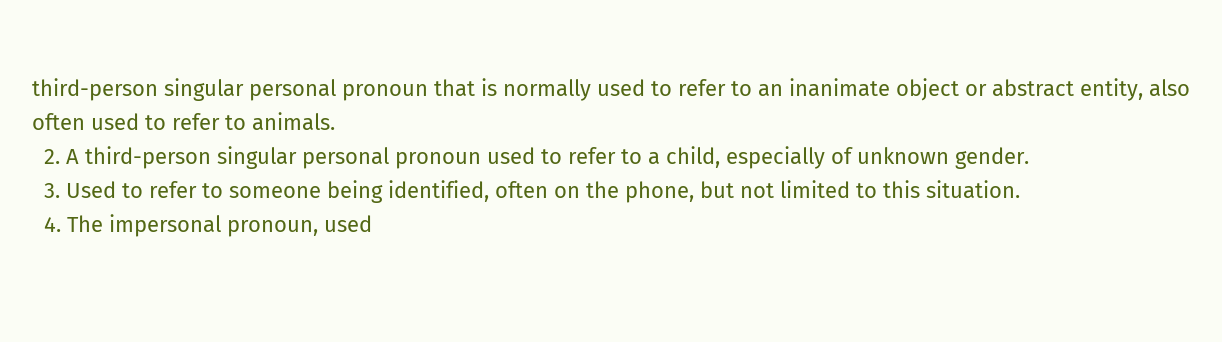third-person singular personal pronoun that is normally used to refer to an inanimate object or abstract entity, also often used to refer to animals.
  2. A third-person singular personal pronoun used to refer to a child, especially of unknown gender.
  3. Used to refer to someone being identified, often on the phone, but not limited to this situation.
  4. The impersonal pronoun, used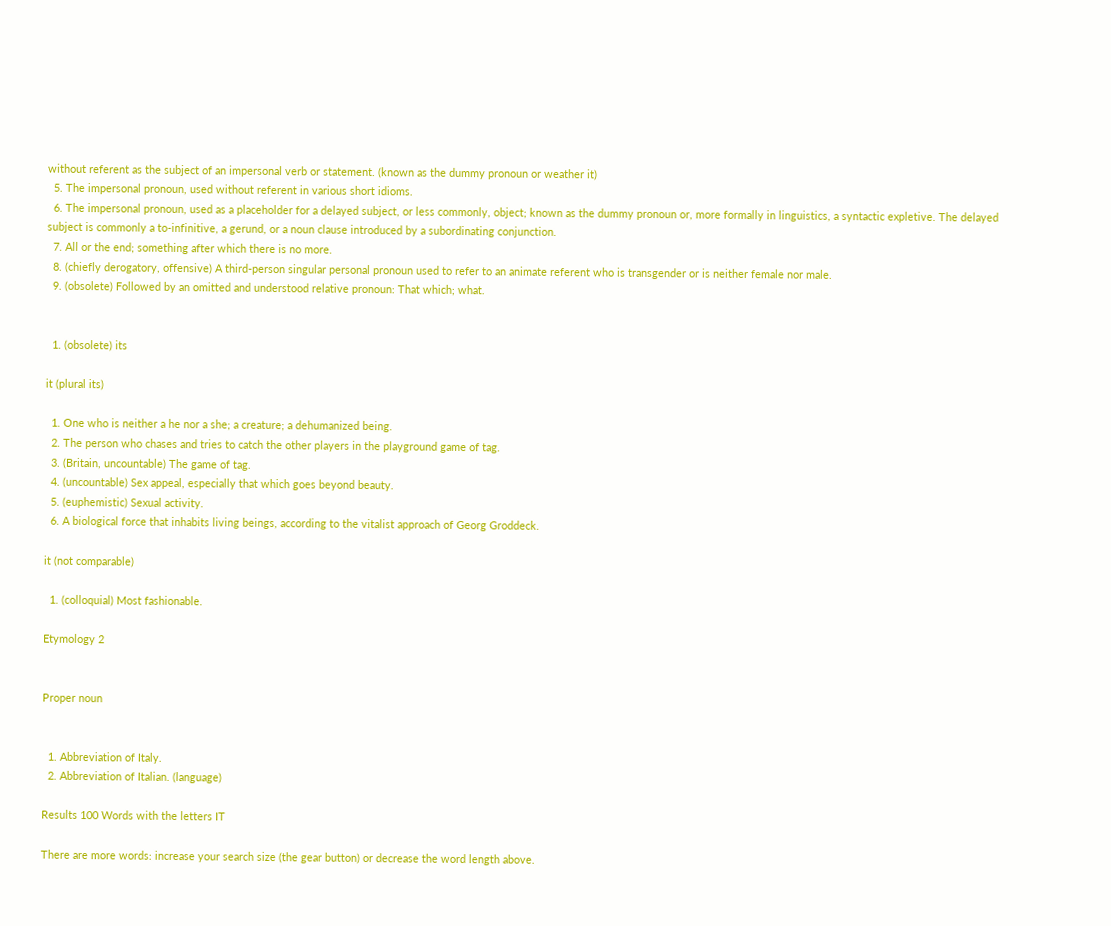without referent as the subject of an impersonal verb or statement. (known as the dummy pronoun or weather it)
  5. The impersonal pronoun, used without referent in various short idioms.
  6. The impersonal pronoun, used as a placeholder for a delayed subject, or less commonly, object; known as the dummy pronoun or, more formally in linguistics, a syntactic expletive. The delayed subject is commonly a to-infinitive, a gerund, or a noun clause introduced by a subordinating conjunction.
  7. All or the end; something after which there is no more.
  8. (chiefly derogatory, offensive) A third-person singular personal pronoun used to refer to an animate referent who is transgender or is neither female nor male.
  9. (obsolete) Followed by an omitted and understood relative pronoun: That which; what.


  1. (obsolete) its

it (plural its)

  1. One who is neither a he nor a she; a creature; a dehumanized being.
  2. The person who chases and tries to catch the other players in the playground game of tag.
  3. (Britain, uncountable) The game of tag.
  4. (uncountable) Sex appeal, especially that which goes beyond beauty.
  5. (euphemistic) Sexual activity.
  6. A biological force that inhabits living beings, according to the vitalist approach of Georg Groddeck.

it (not comparable)

  1. (colloquial) Most fashionable.

Etymology 2


Proper noun


  1. Abbreviation of Italy.
  2. Abbreviation of Italian. (language)

Results 100 Words with the letters IT

There are more words: increase your search size (the gear button) or decrease the word length above.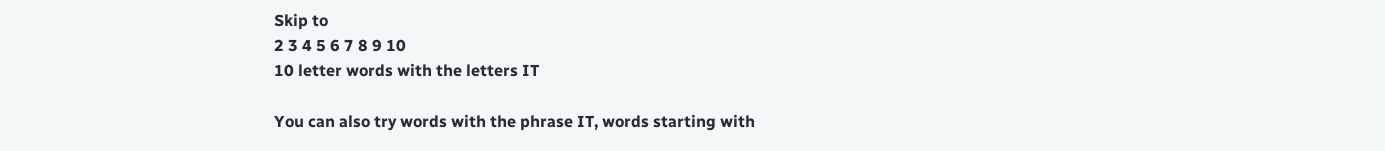Skip to
2 3 4 5 6 7 8 9 10
10 letter words with the letters IT

You can also try words with the phrase IT, words starting with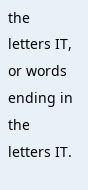the letters IT, or words ending in the letters IT.